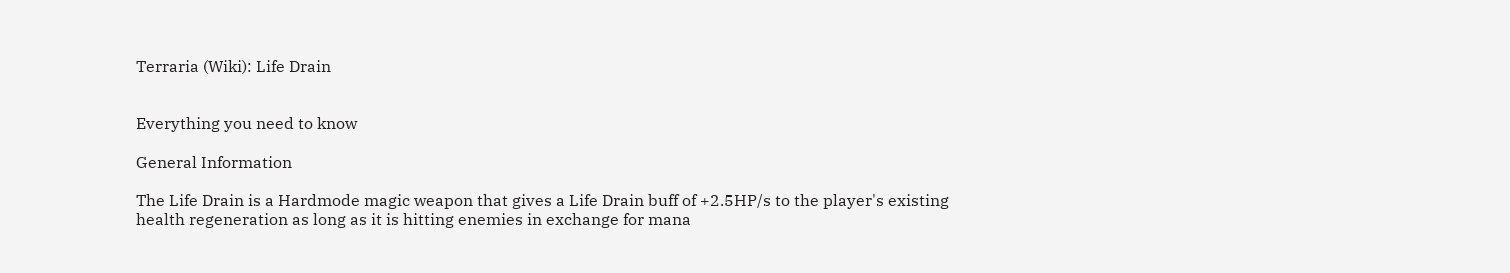Terraria (Wiki): Life Drain


Everything you need to know

General Information

The Life Drain is a Hardmode magic weapon that gives a Life Drain buff of +2.5HP/s to the player's existing health regeneration as long as it is hitting enemies in exchange for mana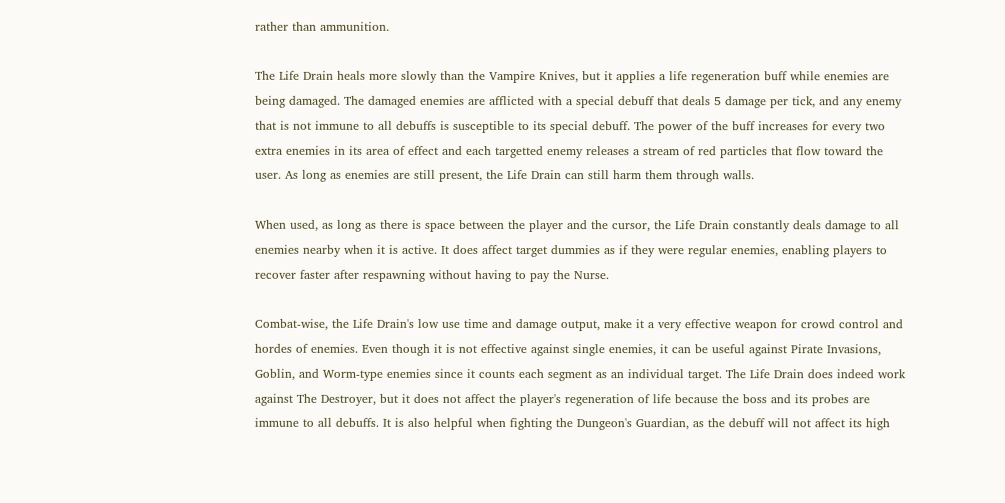rather than ammunition.

The Life Drain heals more slowly than the Vampire Knives, but it applies a life regeneration buff while enemies are being damaged. The damaged enemies are afflicted with a special debuff that deals 5 damage per tick, and any enemy that is not immune to all debuffs is susceptible to its special debuff. The power of the buff increases for every two extra enemies in its area of effect and each targetted enemy releases a stream of red particles that flow toward the user. As long as enemies are still present, the Life Drain can still harm them through walls.

When used, as long as there is space between the player and the cursor, the Life Drain constantly deals damage to all enemies nearby when it is active. It does affect target dummies as if they were regular enemies, enabling players to recover faster after respawning without having to pay the Nurse.

Combat-wise, the Life Drain's low use time and damage output, make it a very effective weapon for crowd control and hordes of enemies. Even though it is not effective against single enemies, it can be useful against Pirate Invasions, Goblin, and Worm-type enemies since it counts each segment as an individual target. The Life Drain does indeed work against The Destroyer, but it does not affect the player's regeneration of life because the boss and its probes are immune to all debuffs. It is also helpful when fighting the Dungeon's Guardian, as the debuff will not affect its high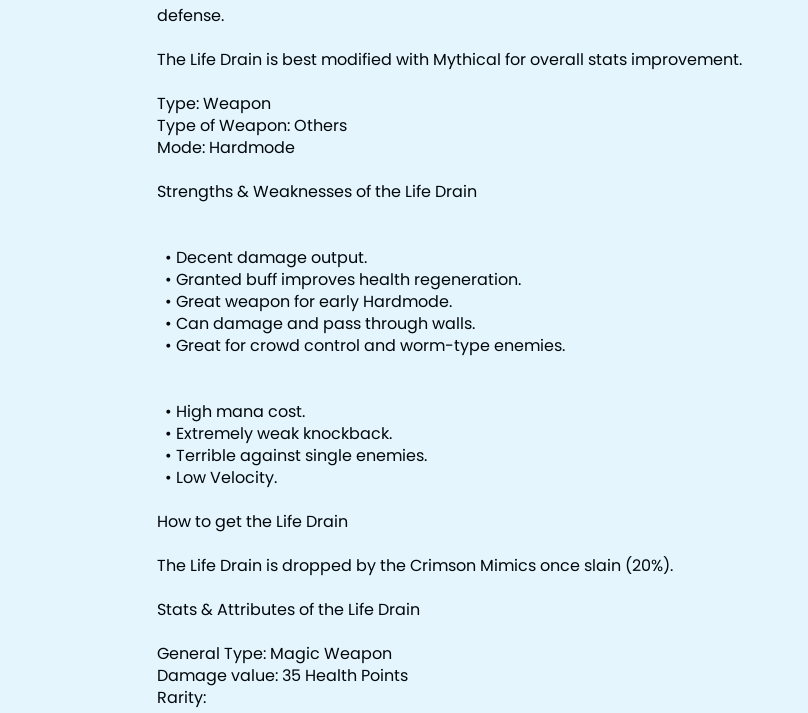defense.

The Life Drain is best modified with Mythical for overall stats improvement.

Type: Weapon
Type of Weapon: Others
Mode: Hardmode

Strengths & Weaknesses of the Life Drain


  • Decent damage output.
  • Granted buff improves health regeneration.
  • Great weapon for early Hardmode.
  • Can damage and pass through walls.
  • Great for crowd control and worm-type enemies.


  • High mana cost.
  • Extremely weak knockback.
  • Terrible against single enemies.
  • Low Velocity.

How to get the Life Drain

The Life Drain is dropped by the Crimson Mimics once slain (20%).

Stats & Attributes of the Life Drain

General Type: Magic Weapon
Damage value: 35 Health Points
Rarity: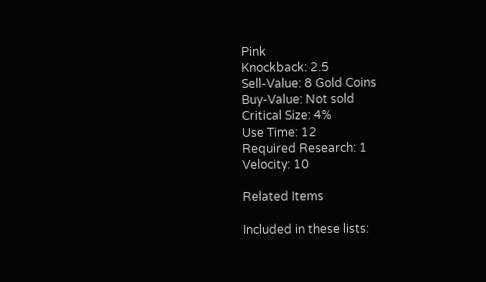Pink
Knockback: 2.5
Sell-Value: 8 Gold Coins
Buy-Value: Not sold
Critical Size: 4%
Use Time: 12
Required Research: 1
Velocity: 10

Related Items

Included in these lists: